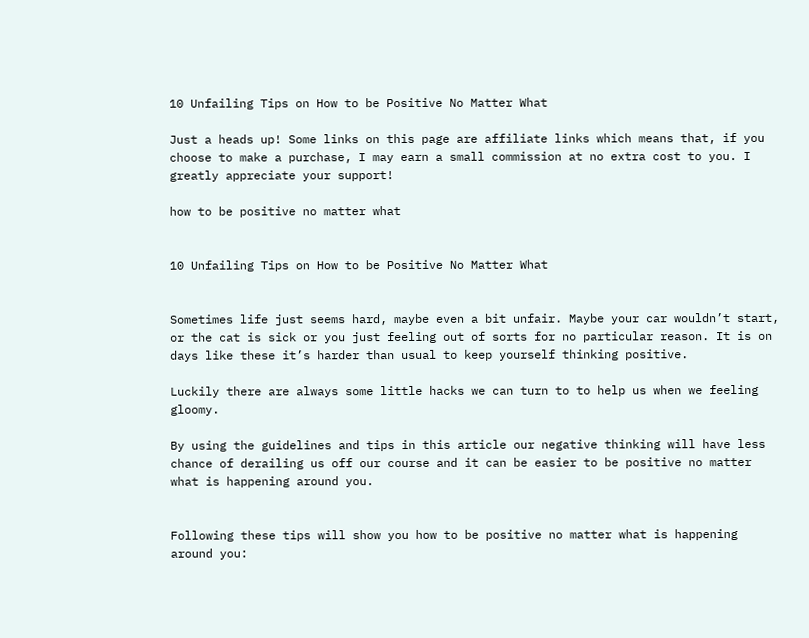10 Unfailing Tips on How to be Positive No Matter What

Just a heads up! Some links on this page are affiliate links which means that, if you choose to make a purchase, I may earn a small commission at no extra cost to you. I greatly appreciate your support!

how to be positive no matter what


10 Unfailing Tips on How to be Positive No Matter What


Sometimes life just seems hard, maybe even a bit unfair. Maybe your car wouldn’t start, or the cat is sick or you just feeling out of sorts for no particular reason. It is on days like these it’s harder than usual to keep yourself thinking positive.

Luckily there are always some little hacks we can turn to to help us when we feeling gloomy.

By using the guidelines and tips in this article our negative thinking will have less chance of derailing us off our course and it can be easier to be positive no matter what is happening around you.


Following these tips will show you how to be positive no matter what is happening around you: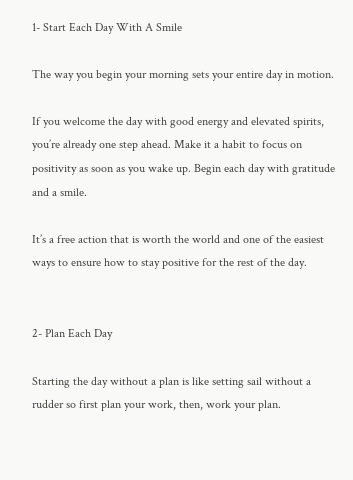1- Start Each Day With A Smile

The way you begin your morning sets your entire day in motion.

If you welcome the day with good energy and elevated spirits, you’re already one step ahead. Make it a habit to focus on positivity as soon as you wake up. Begin each day with gratitude and a smile.

It’s a free action that is worth the world and one of the easiest ways to ensure how to stay positive for the rest of the day.


2- Plan Each Day

Starting the day without a plan is like setting sail without a rudder so first plan your work, then, work your plan.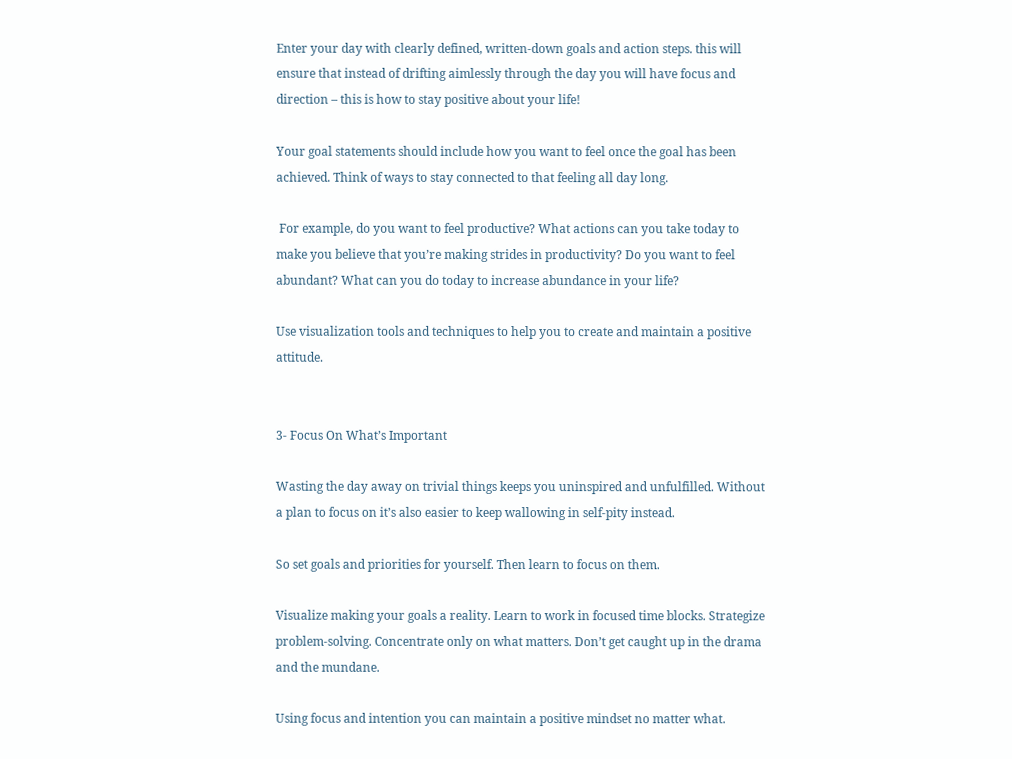Enter your day with clearly defined, written-down goals and action steps. this will ensure that instead of drifting aimlessly through the day you will have focus and direction – this is how to stay positive about your life!

Your goal statements should include how you want to feel once the goal has been achieved. Think of ways to stay connected to that feeling all day long.

 For example, do you want to feel productive? What actions can you take today to make you believe that you’re making strides in productivity? Do you want to feel abundant? What can you do today to increase abundance in your life?

Use visualization tools and techniques to help you to create and maintain a positive attitude.


3- Focus On What’s Important

Wasting the day away on trivial things keeps you uninspired and unfulfilled. Without a plan to focus on it’s also easier to keep wallowing in self-pity instead.

So set goals and priorities for yourself. Then learn to focus on them.

Visualize making your goals a reality. Learn to work in focused time blocks. Strategize problem-solving. Concentrate only on what matters. Don’t get caught up in the drama and the mundane.

Using focus and intention you can maintain a positive mindset no matter what.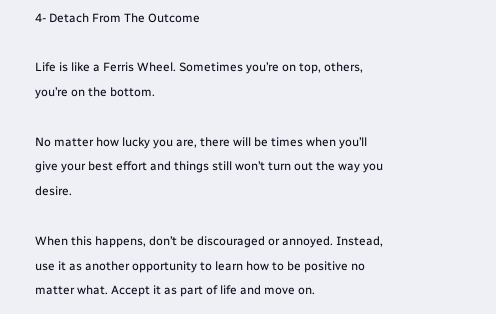4- Detach From The Outcome

Life is like a Ferris Wheel. Sometimes you’re on top, others, you’re on the bottom.

No matter how lucky you are, there will be times when you’ll give your best effort and things still won’t turn out the way you desire.

When this happens, don’t be discouraged or annoyed. Instead, use it as another opportunity to learn how to be positive no matter what. Accept it as part of life and move on.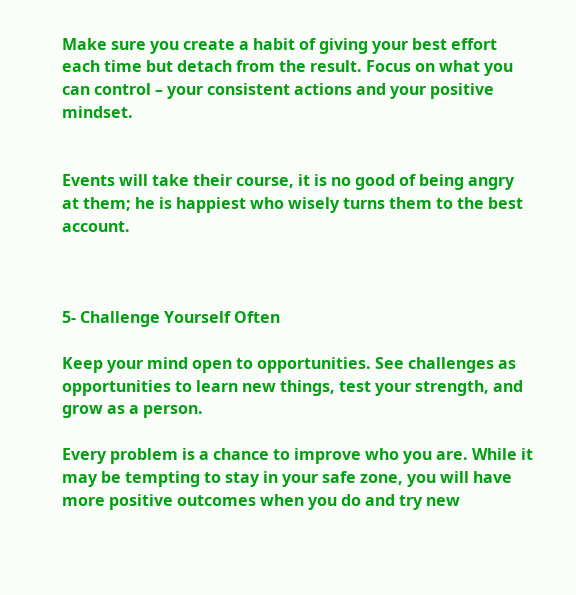Make sure you create a habit of giving your best effort each time but detach from the result. Focus on what you can control – your consistent actions and your positive mindset.


Events will take their course, it is no good of being angry at them; he is happiest who wisely turns them to the best account.



5- Challenge Yourself Often

Keep your mind open to opportunities. See challenges as opportunities to learn new things, test your strength, and grow as a person.

Every problem is a chance to improve who you are. While it may be tempting to stay in your safe zone, you will have more positive outcomes when you do and try new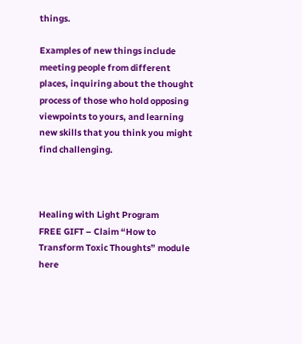things.

Examples of new things include meeting people from different places, inquiring about the thought process of those who hold opposing viewpoints to yours, and learning new skills that you think you might find challenging.



Healing with Light Program
FREE GIFT – Claim “How to Transform Toxic Thoughts” module here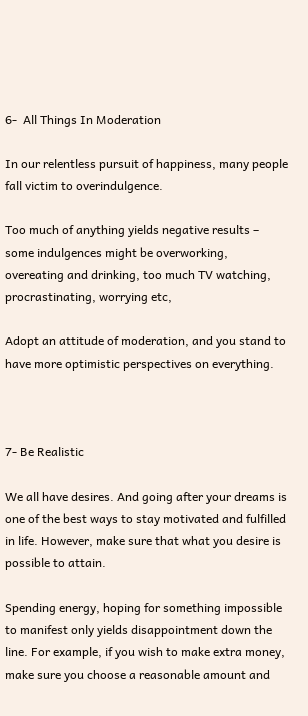6-  All Things In Moderation

In our relentless pursuit of happiness, many people fall victim to overindulgence.

Too much of anything yields negative results – some indulgences might be overworking, overeating and drinking, too much TV watching, procrastinating, worrying etc,

Adopt an attitude of moderation, and you stand to have more optimistic perspectives on everything.



7- Be Realistic

We all have desires. And going after your dreams is one of the best ways to stay motivated and fulfilled in life. However, make sure that what you desire is possible to attain.

Spending energy, hoping for something impossible to manifest only yields disappointment down the line. For example, if you wish to make extra money, make sure you choose a reasonable amount and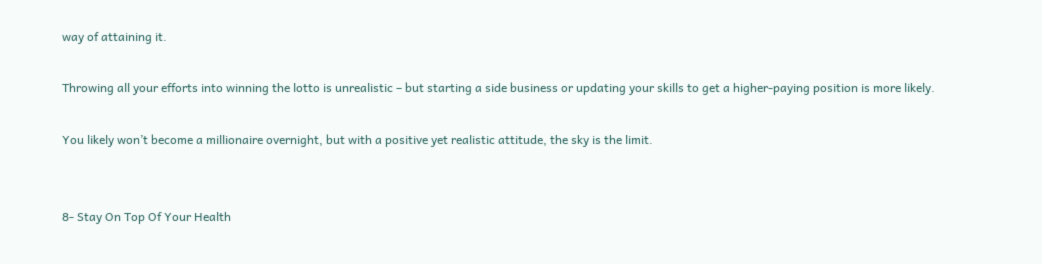way of attaining it.

Throwing all your efforts into winning the lotto is unrealistic – but starting a side business or updating your skills to get a higher-paying position is more likely.

You likely won’t become a millionaire overnight, but with a positive yet realistic attitude, the sky is the limit.


8- Stay On Top Of Your Health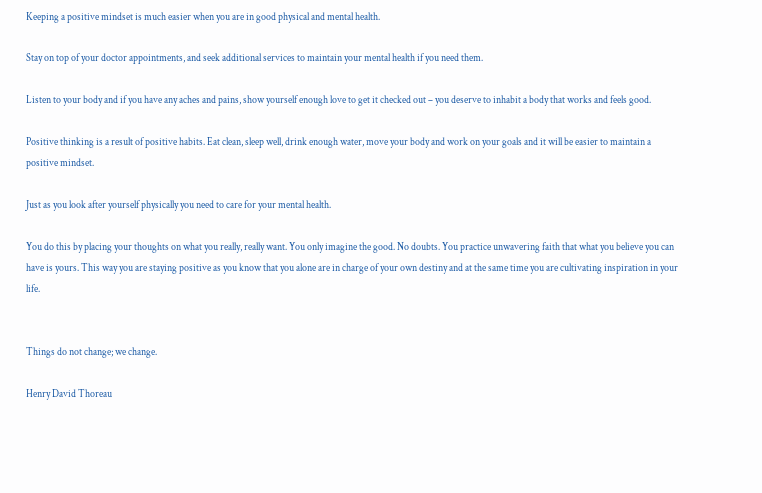Keeping a positive mindset is much easier when you are in good physical and mental health.

Stay on top of your doctor appointments, and seek additional services to maintain your mental health if you need them.

Listen to your body and if you have any aches and pains, show yourself enough love to get it checked out – you deserve to inhabit a body that works and feels good.

Positive thinking is a result of positive habits. Eat clean, sleep well, drink enough water, move your body and work on your goals and it will be easier to maintain a positive mindset.

Just as you look after yourself physically you need to care for your mental health.

You do this by placing your thoughts on what you really, really want. You only imagine the good. No doubts. You practice unwavering faith that what you believe you can have is yours. This way you are staying positive as you know that you alone are in charge of your own destiny and at the same time you are cultivating inspiration in your life.


Things do not change; we change.

Henry David Thoreau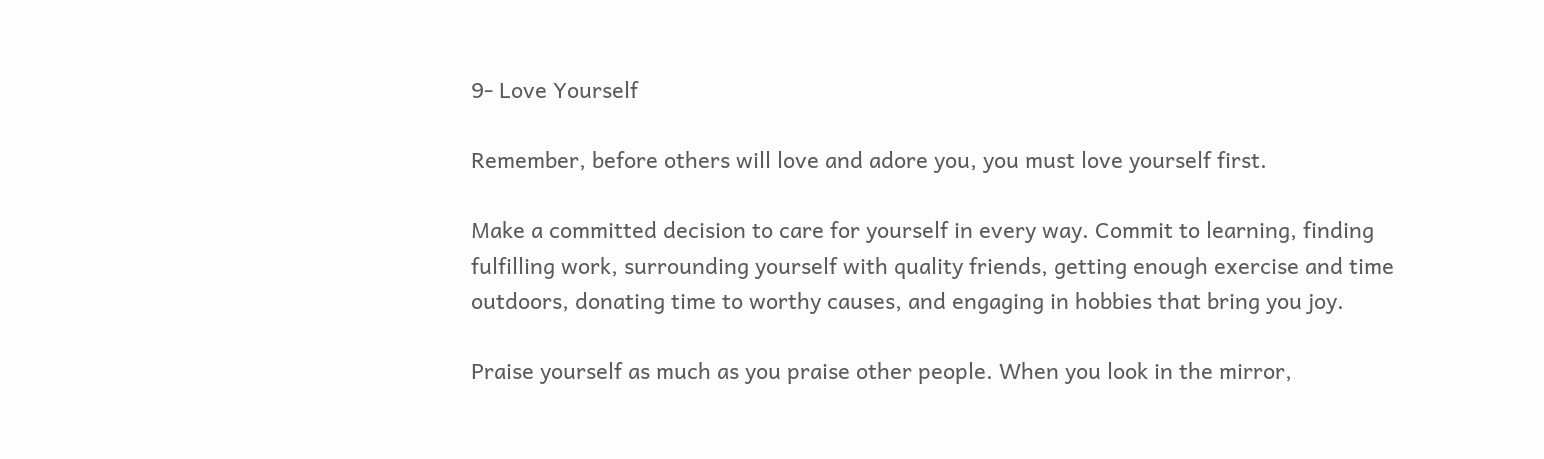9- Love Yourself

Remember, before others will love and adore you, you must love yourself first.

Make a committed decision to care for yourself in every way. Commit to learning, finding fulfilling work, surrounding yourself with quality friends, getting enough exercise and time outdoors, donating time to worthy causes, and engaging in hobbies that bring you joy.

Praise yourself as much as you praise other people. When you look in the mirror,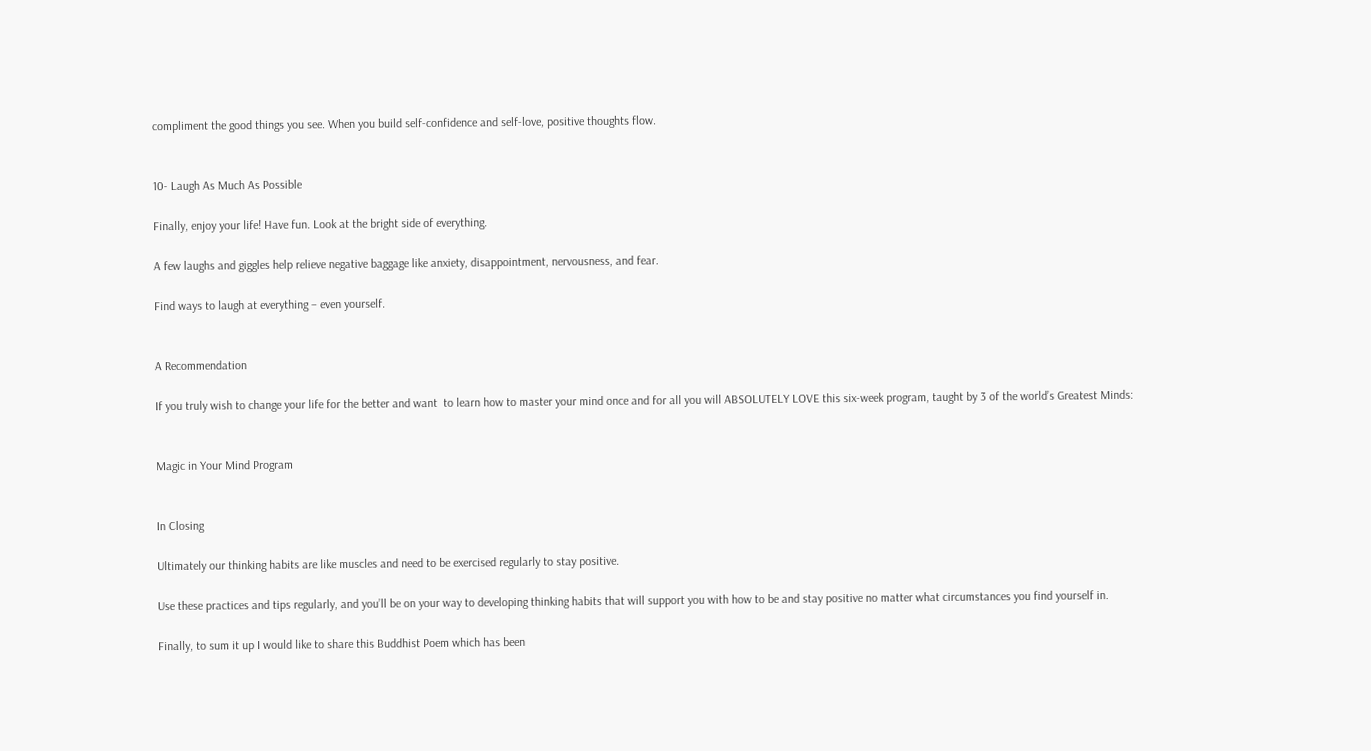compliment the good things you see. When you build self-confidence and self-love, positive thoughts flow.


10- Laugh As Much As Possible

Finally, enjoy your life! Have fun. Look at the bright side of everything.

A few laughs and giggles help relieve negative baggage like anxiety, disappointment, nervousness, and fear.

Find ways to laugh at everything – even yourself.


A Recommendation

If you truly wish to change your life for the better and want  to learn how to master your mind once and for all you will ABSOLUTELY LOVE this six-week program, taught by 3 of the world’s Greatest Minds:


Magic in Your Mind Program


In Closing

Ultimately our thinking habits are like muscles and need to be exercised regularly to stay positive.

Use these practices and tips regularly, and you’ll be on your way to developing thinking habits that will support you with how to be and stay positive no matter what circumstances you find yourself in.

Finally, to sum it up I would like to share this Buddhist Poem which has been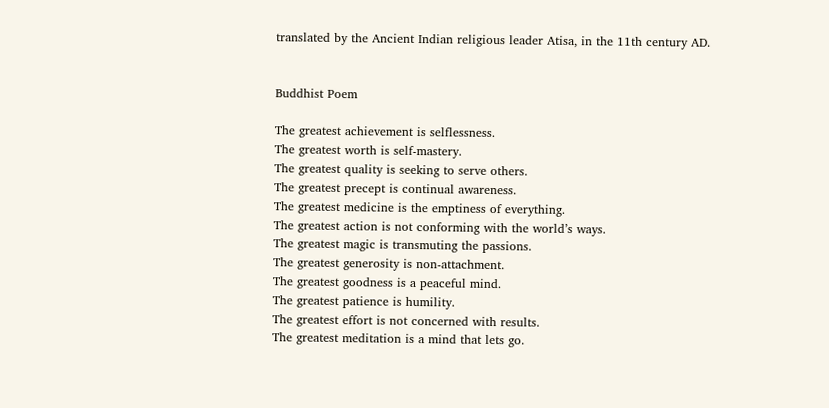translated by the Ancient Indian religious leader Atisa, in the 11th century AD.


Buddhist Poem

The greatest achievement is selflessness.
The greatest worth is self-mastery.
The greatest quality is seeking to serve others.
The greatest precept is continual awareness.
The greatest medicine is the emptiness of everything.
The greatest action is not conforming with the world’s ways.
The greatest magic is transmuting the passions.
The greatest generosity is non-attachment.
The greatest goodness is a peaceful mind.
The greatest patience is humility.
The greatest effort is not concerned with results.
The greatest meditation is a mind that lets go.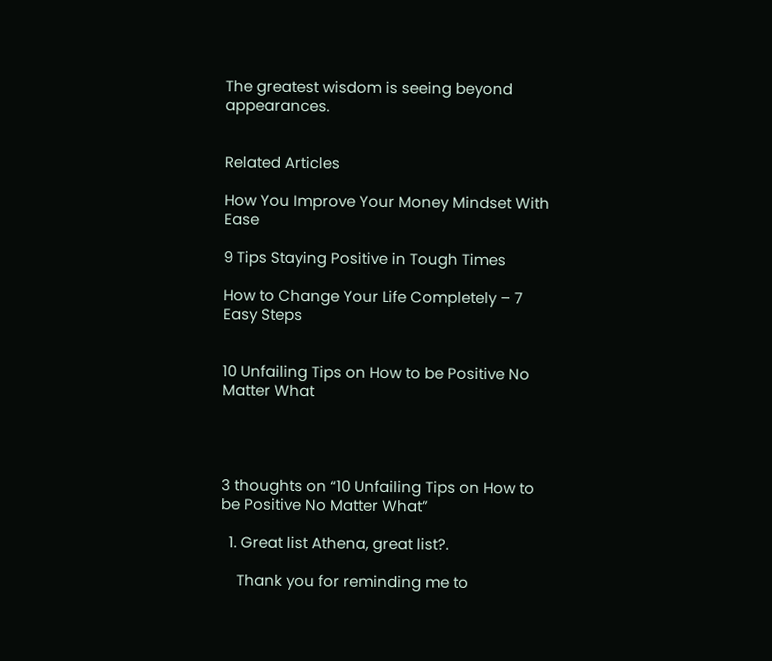The greatest wisdom is seeing beyond appearances.


Related Articles

How You Improve Your Money Mindset With Ease

9 Tips Staying Positive in Tough Times

How to Change Your Life Completely – 7 Easy Steps


10 Unfailing Tips on How to be Positive No Matter What




3 thoughts on “10 Unfailing Tips on How to be Positive No Matter What”

  1. Great list Athena, great list?.

    Thank you for reminding me to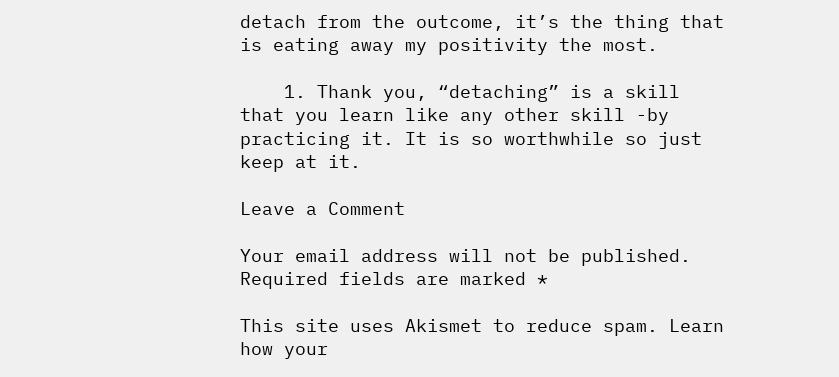detach from the outcome, it’s the thing that is eating away my positivity the most.

    1. Thank you, “detaching” is a skill that you learn like any other skill -by practicing it. It is so worthwhile so just keep at it.

Leave a Comment

Your email address will not be published. Required fields are marked *

This site uses Akismet to reduce spam. Learn how your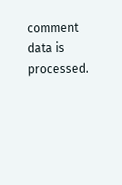comment data is processed.